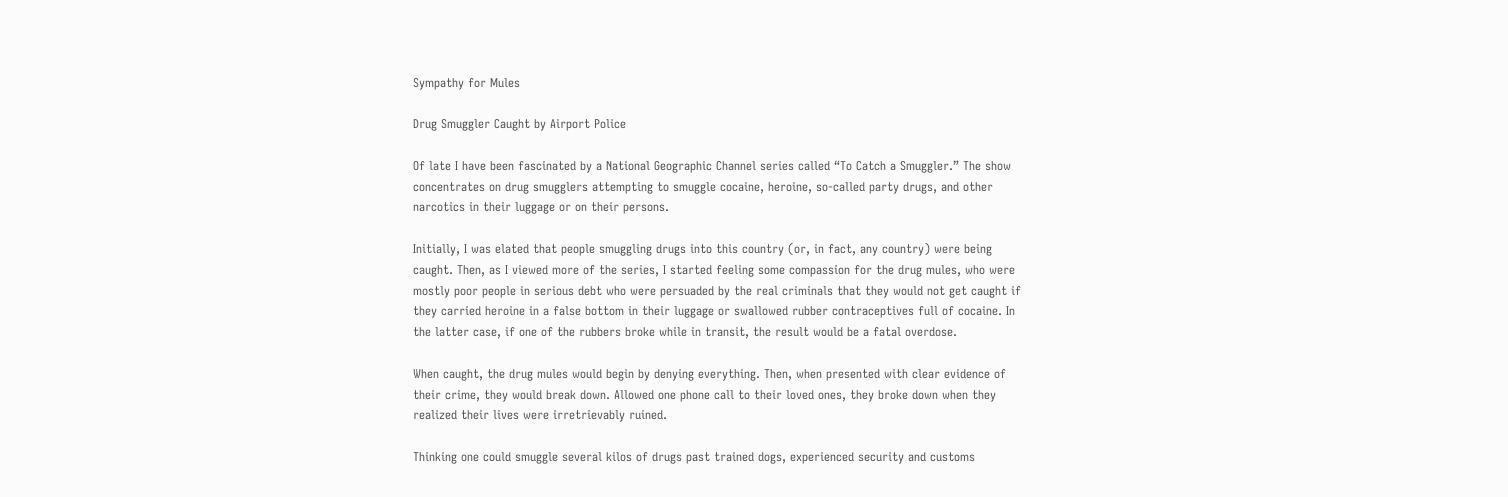Sympathy for Mules

Drug Smuggler Caught by Airport Police

Of late I have been fascinated by a National Geographic Channel series called “To Catch a Smuggler.” The show concentrates on drug smugglers attempting to smuggle cocaine, heroine, so-called party drugs, and other narcotics in their luggage or on their persons.

Initially, I was elated that people smuggling drugs into this country (or, in fact, any country) were being caught. Then, as I viewed more of the series, I started feeling some compassion for the drug mules, who were mostly poor people in serious debt who were persuaded by the real criminals that they would not get caught if they carried heroine in a false bottom in their luggage or swallowed rubber contraceptives full of cocaine. In the latter case, if one of the rubbers broke while in transit, the result would be a fatal overdose.

When caught, the drug mules would begin by denying everything. Then, when presented with clear evidence of their crime, they would break down. Allowed one phone call to their loved ones, they broke down when they realized their lives were irretrievably ruined.

Thinking one could smuggle several kilos of drugs past trained dogs, experienced security and customs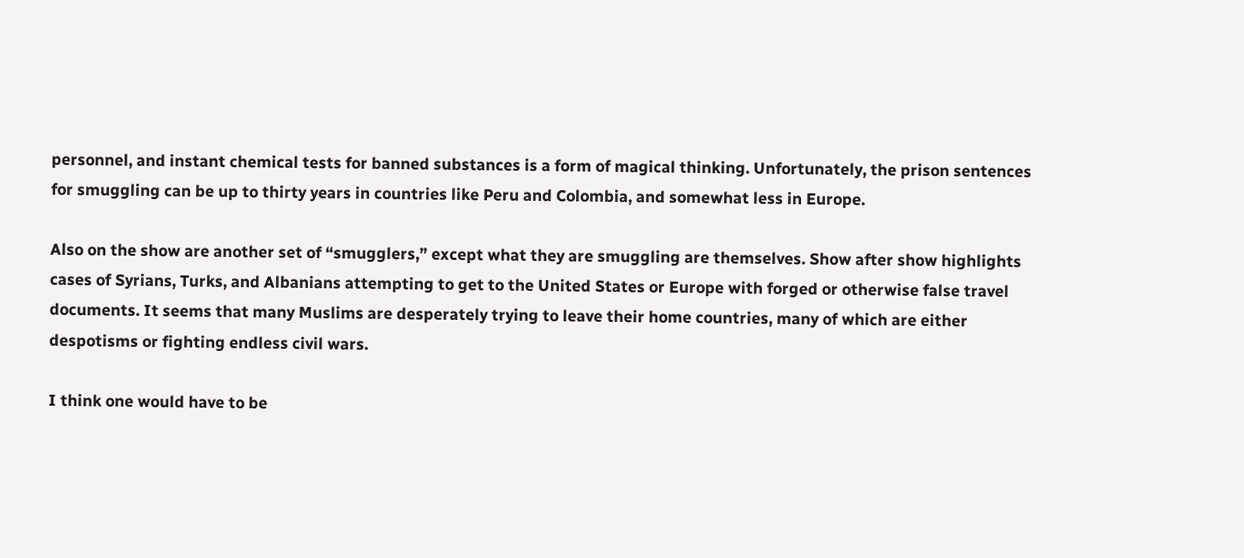personnel, and instant chemical tests for banned substances is a form of magical thinking. Unfortunately, the prison sentences for smuggling can be up to thirty years in countries like Peru and Colombia, and somewhat less in Europe.

Also on the show are another set of “smugglers,” except what they are smuggling are themselves. Show after show highlights cases of Syrians, Turks, and Albanians attempting to get to the United States or Europe with forged or otherwise false travel documents. It seems that many Muslims are desperately trying to leave their home countries, many of which are either despotisms or fighting endless civil wars.

I think one would have to be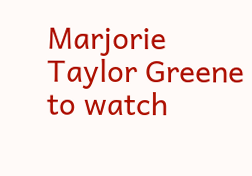Marjorie Taylor Greene to watch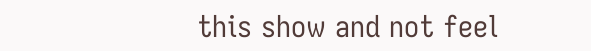this show and not feel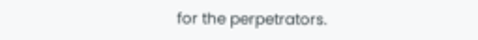for the perpetrators.